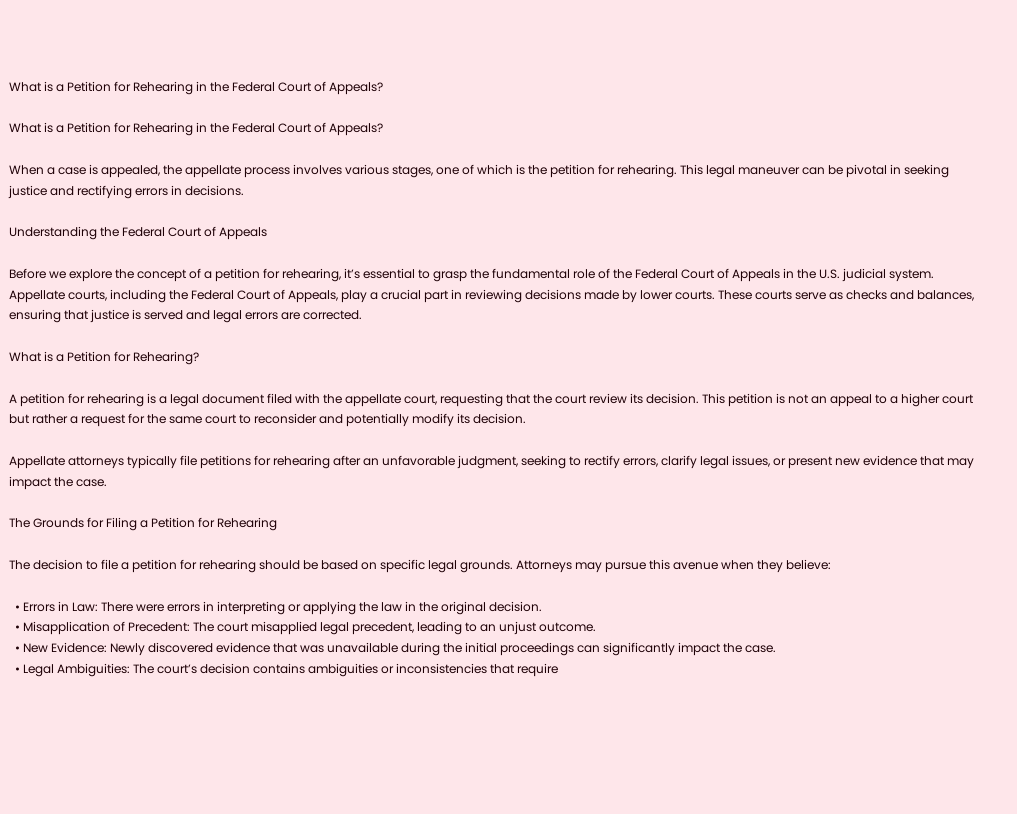What is a Petition for Rehearing in the Federal Court of Appeals?

What is a Petition for Rehearing in the Federal Court of Appeals?

When a case is appealed, the appellate process involves various stages, one of which is the petition for rehearing. This legal maneuver can be pivotal in seeking justice and rectifying errors in decisions.

Understanding the Federal Court of Appeals

Before we explore the concept of a petition for rehearing, it’s essential to grasp the fundamental role of the Federal Court of Appeals in the U.S. judicial system. Appellate courts, including the Federal Court of Appeals, play a crucial part in reviewing decisions made by lower courts. These courts serve as checks and balances, ensuring that justice is served and legal errors are corrected.

What is a Petition for Rehearing?

A petition for rehearing is a legal document filed with the appellate court, requesting that the court review its decision. This petition is not an appeal to a higher court but rather a request for the same court to reconsider and potentially modify its decision.

Appellate attorneys typically file petitions for rehearing after an unfavorable judgment, seeking to rectify errors, clarify legal issues, or present new evidence that may impact the case.

The Grounds for Filing a Petition for Rehearing

The decision to file a petition for rehearing should be based on specific legal grounds. Attorneys may pursue this avenue when they believe:

  • Errors in Law: There were errors in interpreting or applying the law in the original decision.
  • Misapplication of Precedent: The court misapplied legal precedent, leading to an unjust outcome.
  • New Evidence: Newly discovered evidence that was unavailable during the initial proceedings can significantly impact the case.
  • Legal Ambiguities: The court’s decision contains ambiguities or inconsistencies that require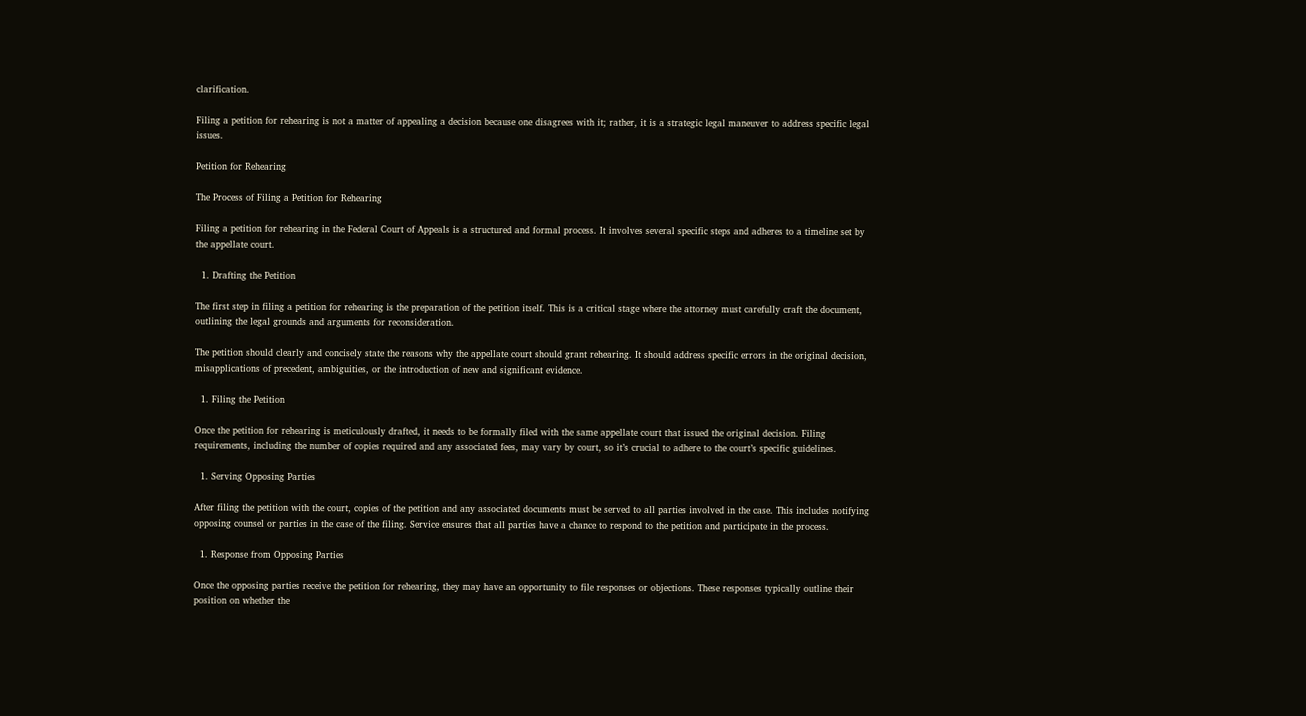clarification.

Filing a petition for rehearing is not a matter of appealing a decision because one disagrees with it; rather, it is a strategic legal maneuver to address specific legal issues.

Petition for Rehearing

The Process of Filing a Petition for Rehearing

Filing a petition for rehearing in the Federal Court of Appeals is a structured and formal process. It involves several specific steps and adheres to a timeline set by the appellate court.

  1. Drafting the Petition

The first step in filing a petition for rehearing is the preparation of the petition itself. This is a critical stage where the attorney must carefully craft the document, outlining the legal grounds and arguments for reconsideration.

The petition should clearly and concisely state the reasons why the appellate court should grant rehearing. It should address specific errors in the original decision, misapplications of precedent, ambiguities, or the introduction of new and significant evidence.

  1. Filing the Petition

Once the petition for rehearing is meticulously drafted, it needs to be formally filed with the same appellate court that issued the original decision. Filing requirements, including the number of copies required and any associated fees, may vary by court, so it’s crucial to adhere to the court’s specific guidelines.

  1. Serving Opposing Parties

After filing the petition with the court, copies of the petition and any associated documents must be served to all parties involved in the case. This includes notifying opposing counsel or parties in the case of the filing. Service ensures that all parties have a chance to respond to the petition and participate in the process.

  1. Response from Opposing Parties

Once the opposing parties receive the petition for rehearing, they may have an opportunity to file responses or objections. These responses typically outline their position on whether the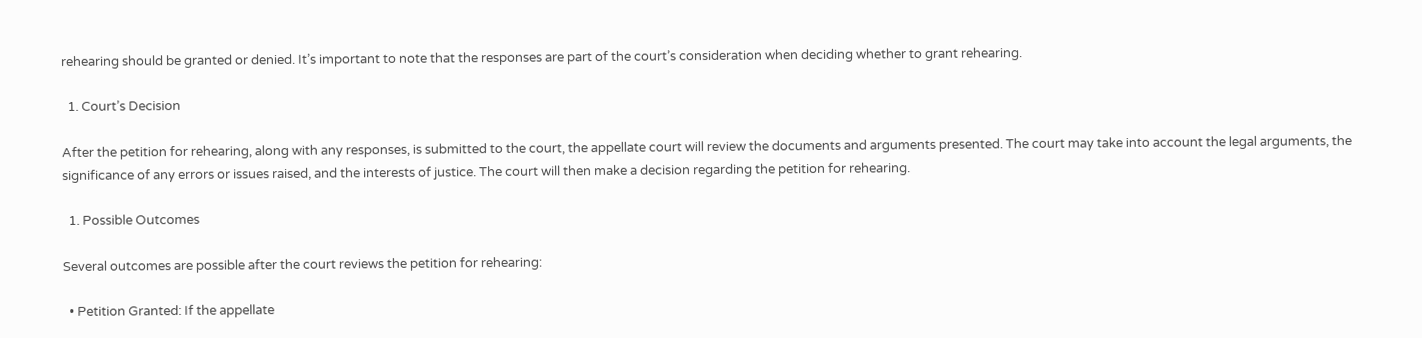rehearing should be granted or denied. It’s important to note that the responses are part of the court’s consideration when deciding whether to grant rehearing.

  1. Court’s Decision

After the petition for rehearing, along with any responses, is submitted to the court, the appellate court will review the documents and arguments presented. The court may take into account the legal arguments, the significance of any errors or issues raised, and the interests of justice. The court will then make a decision regarding the petition for rehearing.

  1. Possible Outcomes

Several outcomes are possible after the court reviews the petition for rehearing:

  • Petition Granted: If the appellate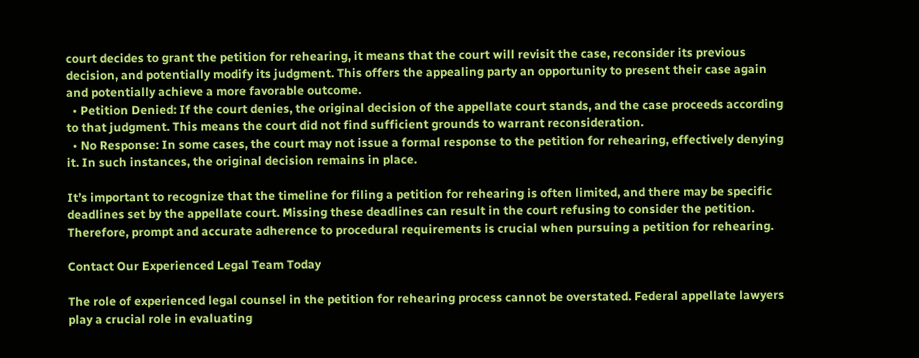court decides to grant the petition for rehearing, it means that the court will revisit the case, reconsider its previous decision, and potentially modify its judgment. This offers the appealing party an opportunity to present their case again and potentially achieve a more favorable outcome.
  • Petition Denied: If the court denies, the original decision of the appellate court stands, and the case proceeds according to that judgment. This means the court did not find sufficient grounds to warrant reconsideration.
  • No Response: In some cases, the court may not issue a formal response to the petition for rehearing, effectively denying it. In such instances, the original decision remains in place.

It’s important to recognize that the timeline for filing a petition for rehearing is often limited, and there may be specific deadlines set by the appellate court. Missing these deadlines can result in the court refusing to consider the petition. Therefore, prompt and accurate adherence to procedural requirements is crucial when pursuing a petition for rehearing.

Contact Our Experienced Legal Team Today

The role of experienced legal counsel in the petition for rehearing process cannot be overstated. Federal appellate lawyers play a crucial role in evaluating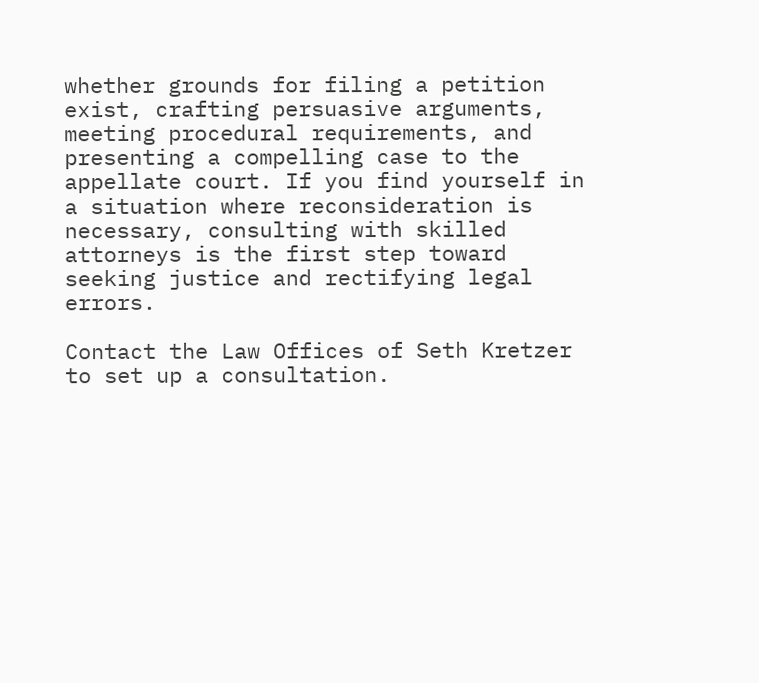whether grounds for filing a petition exist, crafting persuasive arguments, meeting procedural requirements, and presenting a compelling case to the appellate court. If you find yourself in a situation where reconsideration is necessary, consulting with skilled attorneys is the first step toward seeking justice and rectifying legal errors.

Contact the Law Offices of Seth Kretzer to set up a consultation.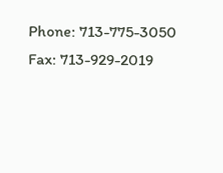Phone: 713-775-3050
Fax: 713-929-2019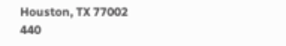Houston, TX 77002
440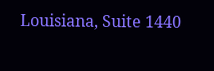Louisiana, Suite 1440